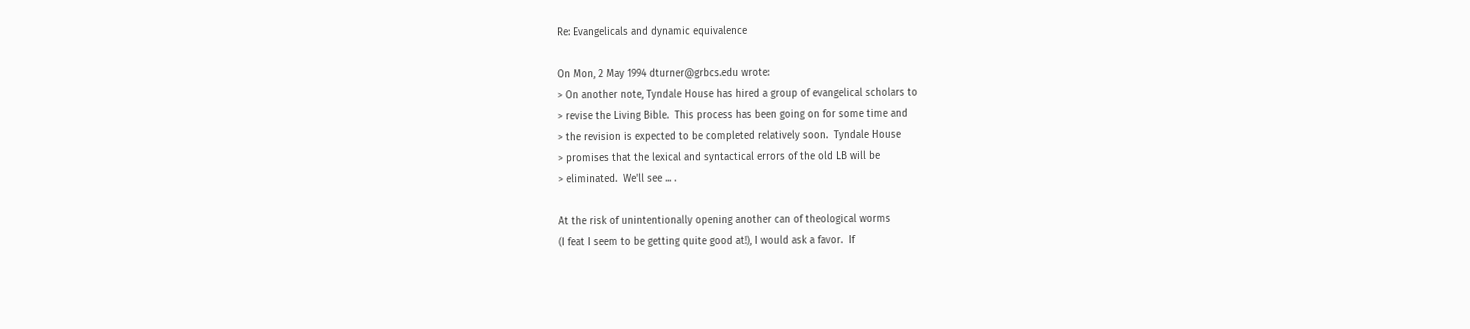Re: Evangelicals and dynamic equivalence

On Mon, 2 May 1994 dturner@grbcs.edu wrote:
> On another note, Tyndale House has hired a group of evangelical scholars to
> revise the Living Bible.  This process has been going on for some time and
> the revision is expected to be completed relatively soon.  Tyndale House
> promises that the lexical and syntactical errors of the old LB will be
> eliminated.  We'll see ... .

At the risk of unintentionally opening another can of theological worms
(I feat I seem to be getting quite good at!), I would ask a favor.  If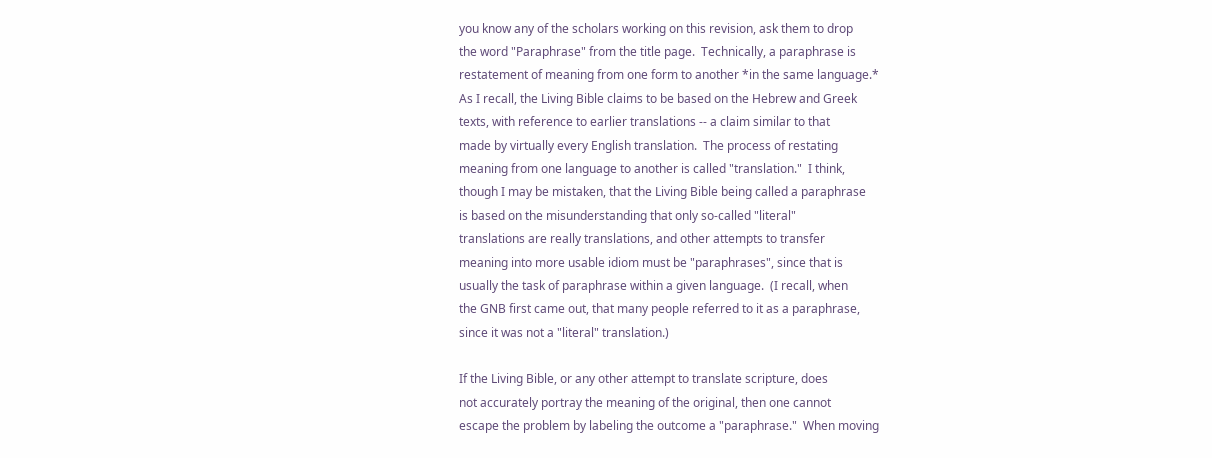you know any of the scholars working on this revision, ask them to drop
the word "Paraphrase" from the title page.  Technically, a paraphrase is
restatement of meaning from one form to another *in the same language.*
As I recall, the Living Bible claims to be based on the Hebrew and Greek
texts, with reference to earlier translations -- a claim similar to that
made by virtually every English translation.  The process of restating
meaning from one language to another is called "translation."  I think,
though I may be mistaken, that the Living Bible being called a paraphrase
is based on the misunderstanding that only so-called "literal"
translations are really translations, and other attempts to transfer
meaning into more usable idiom must be "paraphrases", since that is
usually the task of paraphrase within a given language.  (I recall, when
the GNB first came out, that many people referred to it as a paraphrase,
since it was not a "literal" translation.)

If the Living Bible, or any other attempt to translate scripture, does
not accurately portray the meaning of the original, then one cannot
escape the problem by labeling the outcome a "paraphrase."  When moving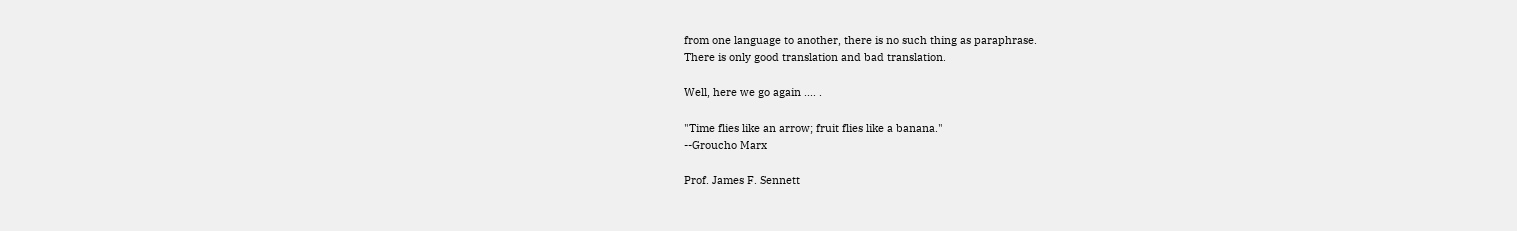from one language to another, there is no such thing as paraphrase.
There is only good translation and bad translation.

Well, here we go again .... .

"Time flies like an arrow; fruit flies like a banana."
--Groucho Marx

Prof. James F. Sennett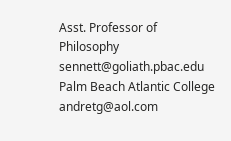Asst. Professor of Philosophy         sennett@goliath.pbac.edu
Palm Beach Atlantic College                    andretg@aol.com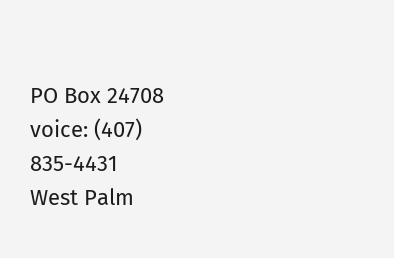PO Box 24708                             voice: (407) 835-4431
West Palm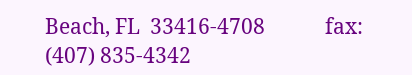Beach, FL  33416-4708            fax: (407) 835-4342